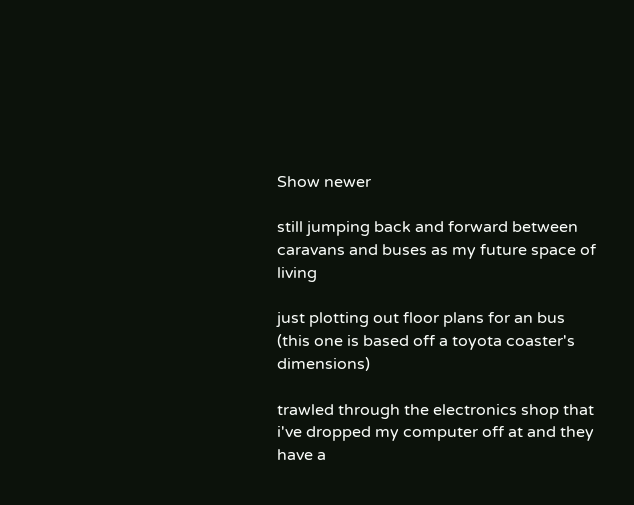Show newer

still jumping back and forward between caravans and buses as my future space of living

just plotting out floor plans for an bus (this one is based off a toyota coaster's dimensions)

trawled through the electronics shop that i've dropped my computer off at and they have a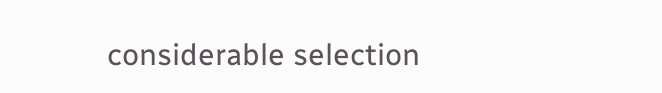considerable selection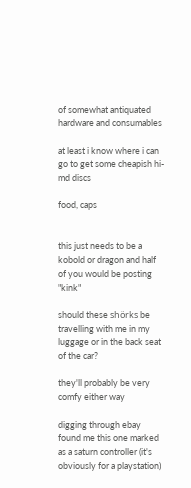of somewhat antiquated hardware and consumables

at least i know where i can go to get some cheapish hi-md discs

food, caps


this just needs to be a kobold or dragon and half of you would be posting "kink"

should these shörks be travelling with me in my luggage or in the back seat of the car?

they'll probably be very comfy either way

digging through ebay found me this one marked as a saturn controller (it's obviously for a playstation)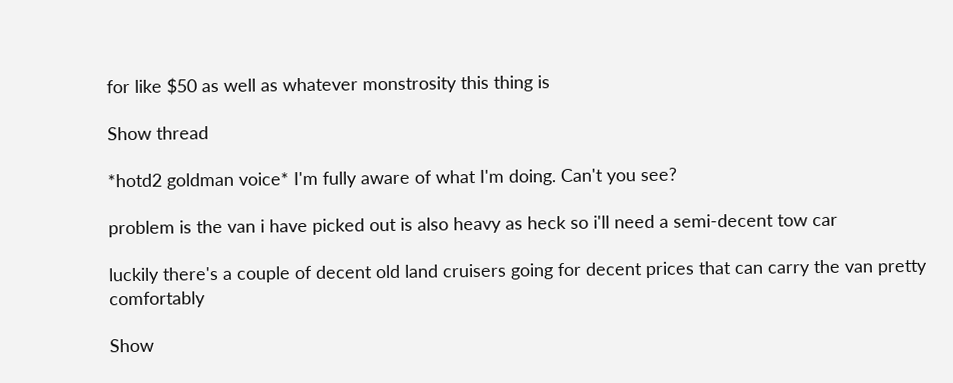for like $50 as well as whatever monstrosity this thing is

Show thread

*hotd2 goldman voice* I'm fully aware of what I'm doing. Can't you see?

problem is the van i have picked out is also heavy as heck so i'll need a semi-decent tow car

luckily there's a couple of decent old land cruisers going for decent prices that can carry the van pretty comfortably

Show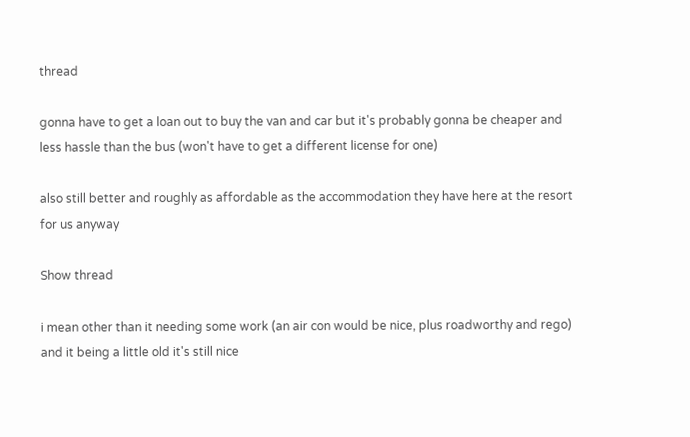thread

gonna have to get a loan out to buy the van and car but it's probably gonna be cheaper and less hassle than the bus (won't have to get a different license for one)

also still better and roughly as affordable as the accommodation they have here at the resort for us anyway

Show thread

i mean other than it needing some work (an air con would be nice, plus roadworthy and rego) and it being a little old it's still nice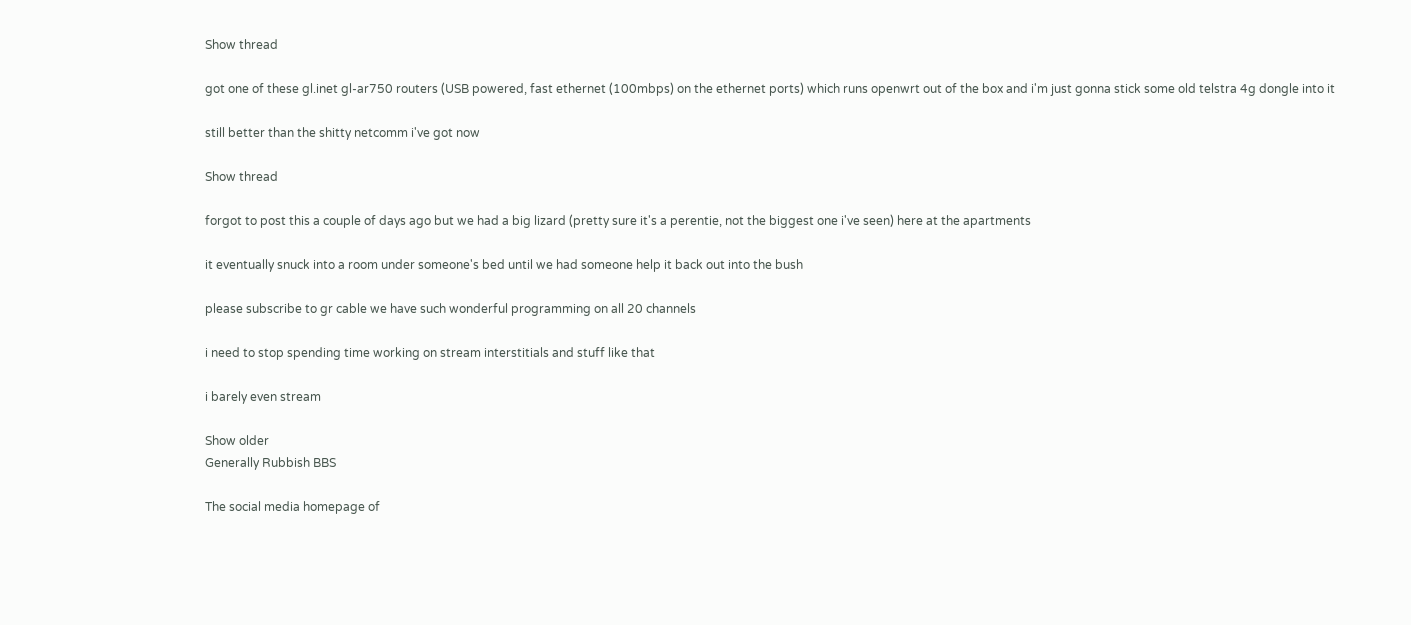Show thread

got one of these gl.inet gl-ar750 routers (USB powered, fast ethernet (100mbps) on the ethernet ports) which runs openwrt out of the box and i'm just gonna stick some old telstra 4g dongle into it

still better than the shitty netcomm i've got now

Show thread

forgot to post this a couple of days ago but we had a big lizard (pretty sure it's a perentie, not the biggest one i've seen) here at the apartments

it eventually snuck into a room under someone's bed until we had someone help it back out into the bush

please subscribe to gr cable we have such wonderful programming on all 20 channels

i need to stop spending time working on stream interstitials and stuff like that

i barely even stream

Show older
Generally Rubbish BBS

The social media homepage of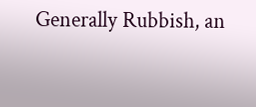Generally Rubbish, an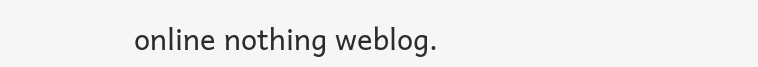online nothing weblog.